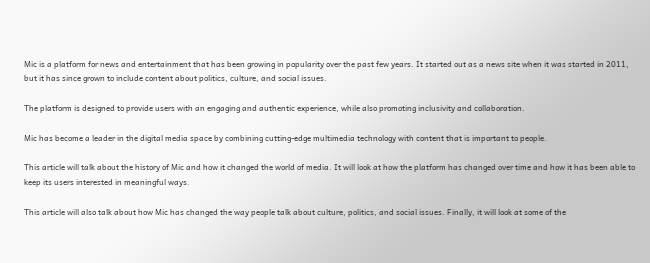Mic is a platform for news and entertainment that has been growing in popularity over the past few years. It started out as a news site when it was started in 2011, but it has since grown to include content about politics, culture, and social issues.

The platform is designed to provide users with an engaging and authentic experience, while also promoting inclusivity and collaboration.

Mic has become a leader in the digital media space by combining cutting-edge multimedia technology with content that is important to people.

This article will talk about the history of Mic and how it changed the world of media. It will look at how the platform has changed over time and how it has been able to keep its users interested in meaningful ways.

This article will also talk about how Mic has changed the way people talk about culture, politics, and social issues. Finally, it will look at some of the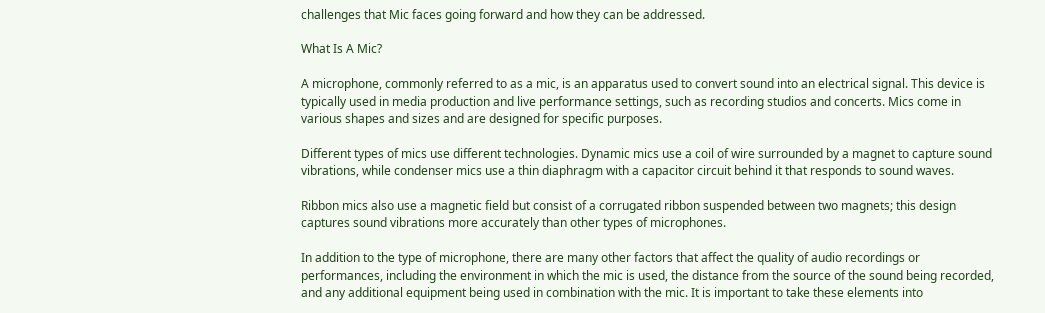challenges that Mic faces going forward and how they can be addressed.

What Is A Mic?

A microphone, commonly referred to as a mic, is an apparatus used to convert sound into an electrical signal. This device is typically used in media production and live performance settings, such as recording studios and concerts. Mics come in various shapes and sizes and are designed for specific purposes.

Different types of mics use different technologies. Dynamic mics use a coil of wire surrounded by a magnet to capture sound vibrations, while condenser mics use a thin diaphragm with a capacitor circuit behind it that responds to sound waves.

Ribbon mics also use a magnetic field but consist of a corrugated ribbon suspended between two magnets; this design captures sound vibrations more accurately than other types of microphones.

In addition to the type of microphone, there are many other factors that affect the quality of audio recordings or performances, including the environment in which the mic is used, the distance from the source of the sound being recorded, and any additional equipment being used in combination with the mic. It is important to take these elements into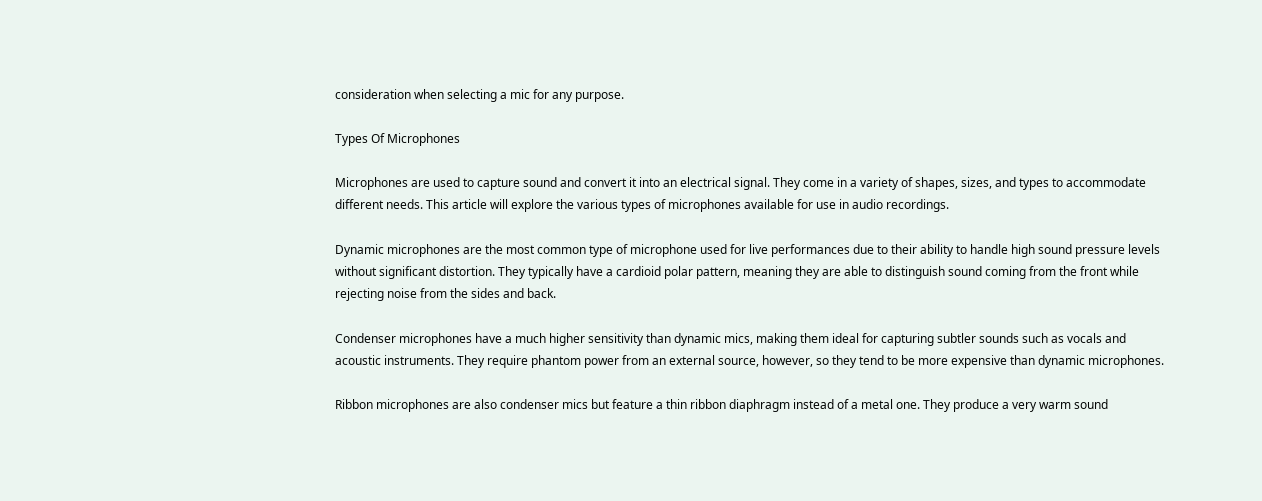consideration when selecting a mic for any purpose.

Types Of Microphones

Microphones are used to capture sound and convert it into an electrical signal. They come in a variety of shapes, sizes, and types to accommodate different needs. This article will explore the various types of microphones available for use in audio recordings.

Dynamic microphones are the most common type of microphone used for live performances due to their ability to handle high sound pressure levels without significant distortion. They typically have a cardioid polar pattern, meaning they are able to distinguish sound coming from the front while rejecting noise from the sides and back.

Condenser microphones have a much higher sensitivity than dynamic mics, making them ideal for capturing subtler sounds such as vocals and acoustic instruments. They require phantom power from an external source, however, so they tend to be more expensive than dynamic microphones.

Ribbon microphones are also condenser mics but feature a thin ribbon diaphragm instead of a metal one. They produce a very warm sound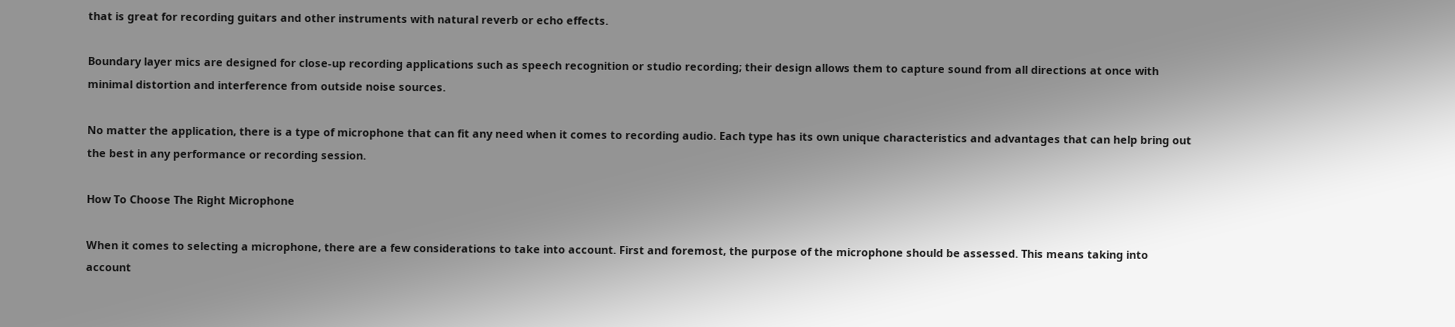that is great for recording guitars and other instruments with natural reverb or echo effects.

Boundary layer mics are designed for close-up recording applications such as speech recognition or studio recording; their design allows them to capture sound from all directions at once with minimal distortion and interference from outside noise sources.

No matter the application, there is a type of microphone that can fit any need when it comes to recording audio. Each type has its own unique characteristics and advantages that can help bring out the best in any performance or recording session.

How To Choose The Right Microphone

When it comes to selecting a microphone, there are a few considerations to take into account. First and foremost, the purpose of the microphone should be assessed. This means taking into account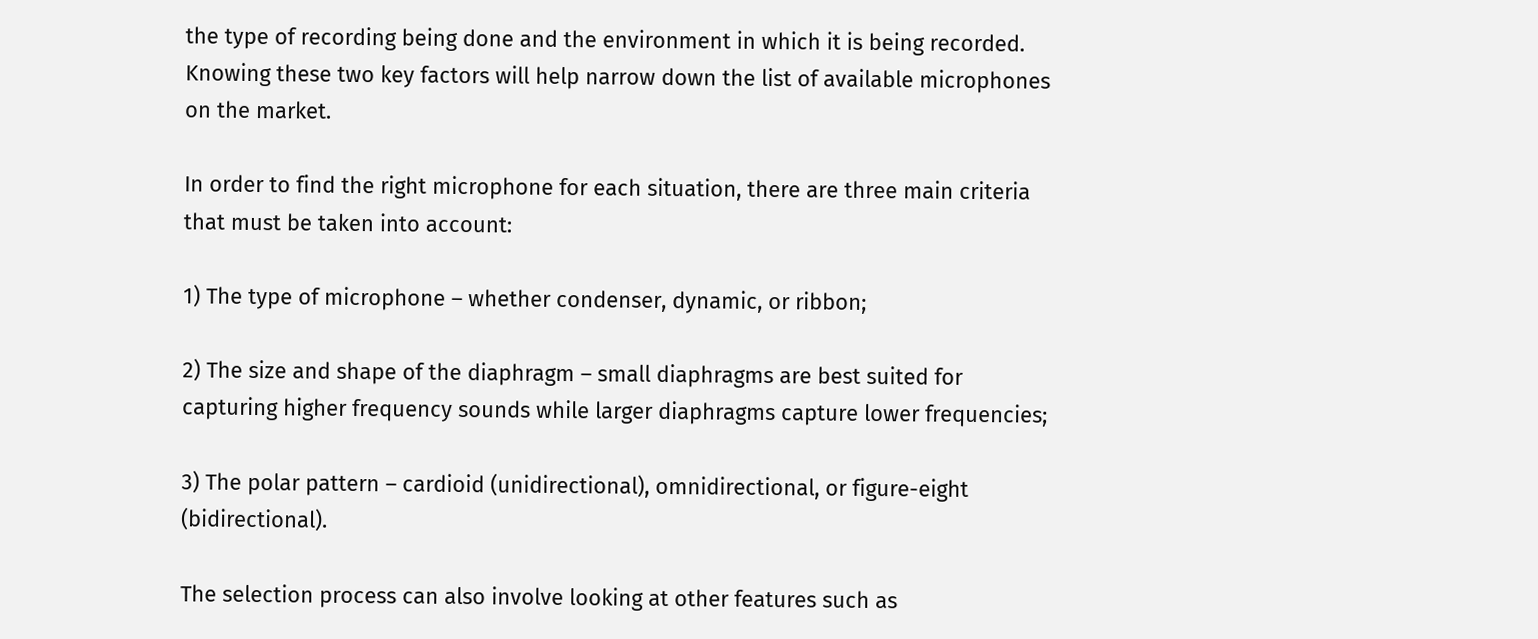the type of recording being done and the environment in which it is being recorded. Knowing these two key factors will help narrow down the list of available microphones on the market.

In order to find the right microphone for each situation, there are three main criteria that must be taken into account:

1) The type of microphone – whether condenser, dynamic, or ribbon;

2) The size and shape of the diaphragm – small diaphragms are best suited for capturing higher frequency sounds while larger diaphragms capture lower frequencies;

3) The polar pattern – cardioid (unidirectional), omnidirectional, or figure-eight (bidirectional).

The selection process can also involve looking at other features such as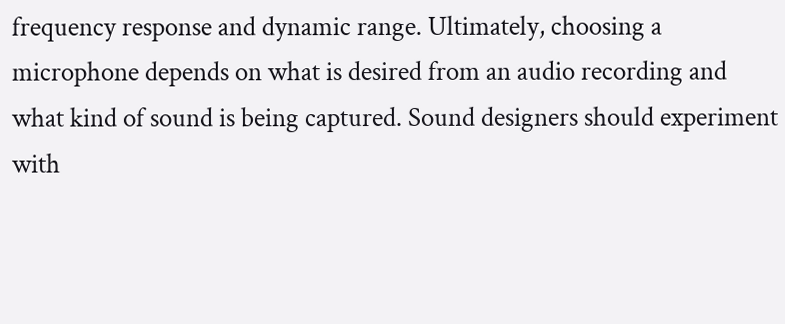frequency response and dynamic range. Ultimately, choosing a microphone depends on what is desired from an audio recording and what kind of sound is being captured. Sound designers should experiment with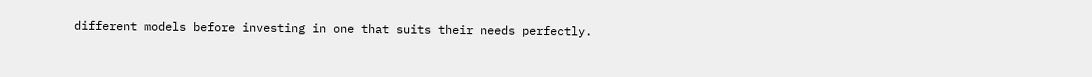different models before investing in one that suits their needs perfectly.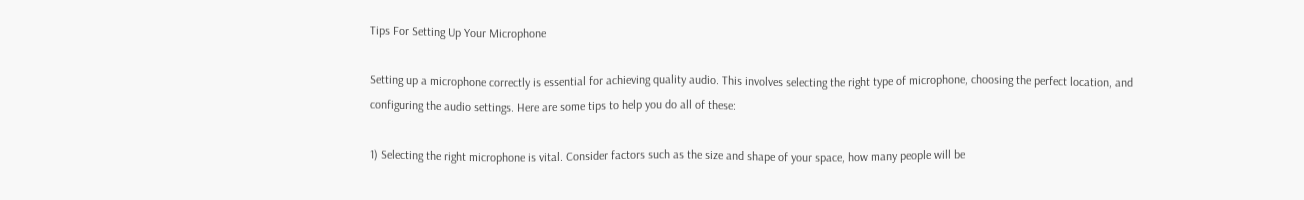Tips For Setting Up Your Microphone

Setting up a microphone correctly is essential for achieving quality audio. This involves selecting the right type of microphone, choosing the perfect location, and configuring the audio settings. Here are some tips to help you do all of these:

1) Selecting the right microphone is vital. Consider factors such as the size and shape of your space, how many people will be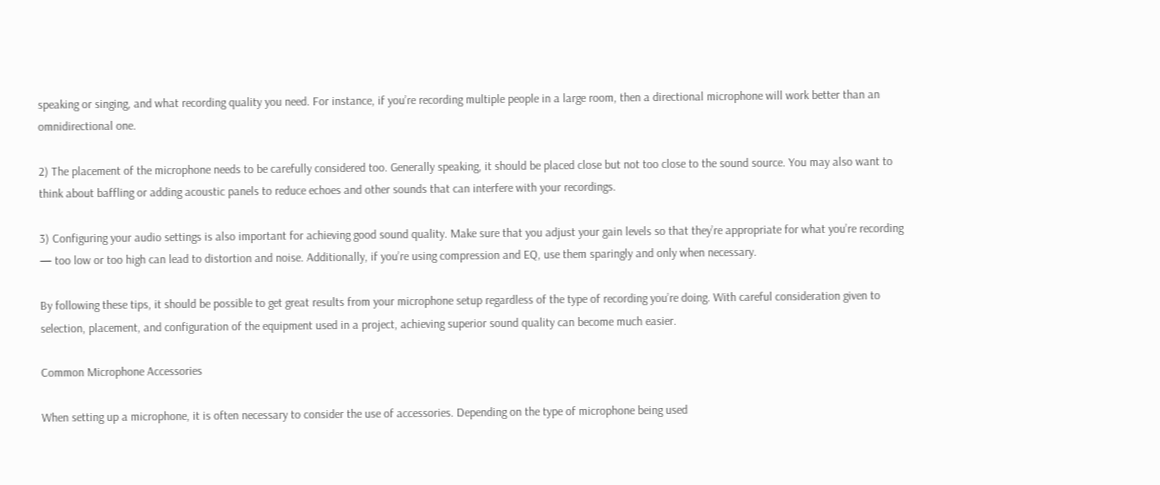speaking or singing, and what recording quality you need. For instance, if you’re recording multiple people in a large room, then a directional microphone will work better than an omnidirectional one.

2) The placement of the microphone needs to be carefully considered too. Generally speaking, it should be placed close but not too close to the sound source. You may also want to think about baffling or adding acoustic panels to reduce echoes and other sounds that can interfere with your recordings.

3) Configuring your audio settings is also important for achieving good sound quality. Make sure that you adjust your gain levels so that they’re appropriate for what you’re recording — too low or too high can lead to distortion and noise. Additionally, if you’re using compression and EQ, use them sparingly and only when necessary.

By following these tips, it should be possible to get great results from your microphone setup regardless of the type of recording you’re doing. With careful consideration given to selection, placement, and configuration of the equipment used in a project, achieving superior sound quality can become much easier.

Common Microphone Accessories

When setting up a microphone, it is often necessary to consider the use of accessories. Depending on the type of microphone being used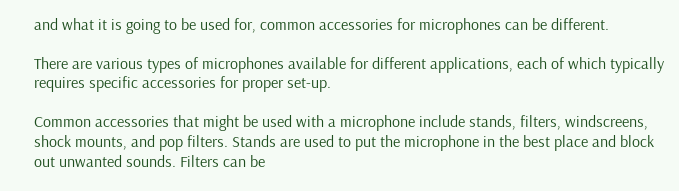and what it is going to be used for, common accessories for microphones can be different.

There are various types of microphones available for different applications, each of which typically requires specific accessories for proper set-up.

Common accessories that might be used with a microphone include stands, filters, windscreens, shock mounts, and pop filters. Stands are used to put the microphone in the best place and block out unwanted sounds. Filters can be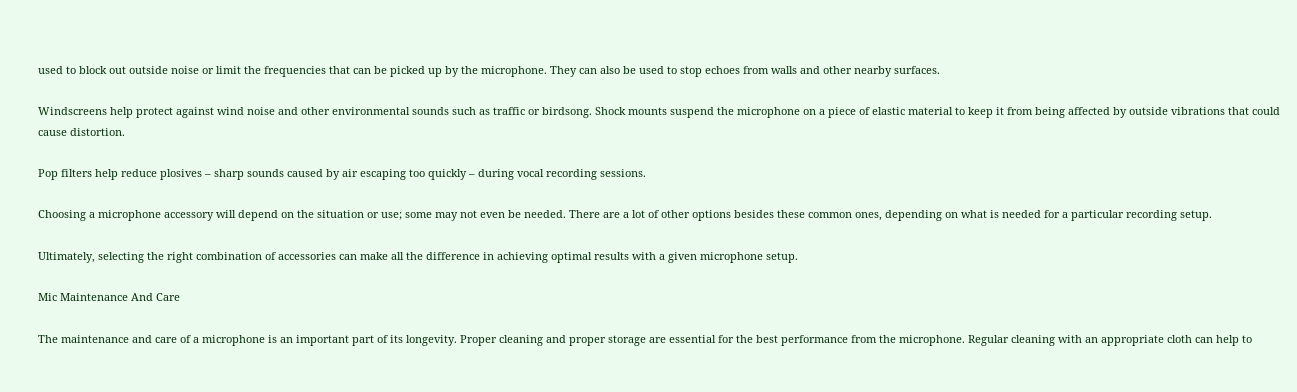used to block out outside noise or limit the frequencies that can be picked up by the microphone. They can also be used to stop echoes from walls and other nearby surfaces.

Windscreens help protect against wind noise and other environmental sounds such as traffic or birdsong. Shock mounts suspend the microphone on a piece of elastic material to keep it from being affected by outside vibrations that could cause distortion.

Pop filters help reduce plosives – sharp sounds caused by air escaping too quickly – during vocal recording sessions.

Choosing a microphone accessory will depend on the situation or use; some may not even be needed. There are a lot of other options besides these common ones, depending on what is needed for a particular recording setup.

Ultimately, selecting the right combination of accessories can make all the difference in achieving optimal results with a given microphone setup.

Mic Maintenance And Care

The maintenance and care of a microphone is an important part of its longevity. Proper cleaning and proper storage are essential for the best performance from the microphone. Regular cleaning with an appropriate cloth can help to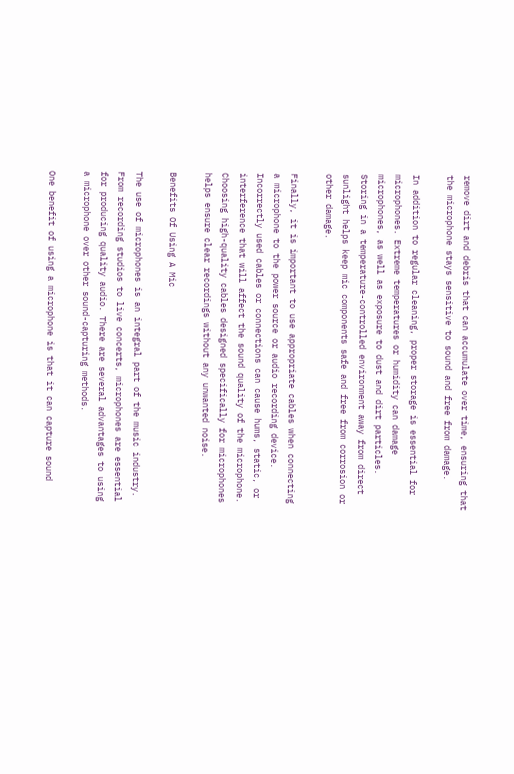remove dirt and debris that can accumulate over time, ensuring that the microphone stays sensitive to sound and free from damage.

In addition to regular cleaning, proper storage is essential for microphones. Extreme temperatures or humidity can damage microphones, as well as exposure to dust and dirt particles. Storing in a temperature-controlled environment away from direct sunlight helps keep mic components safe and free from corrosion or other damage.

Finally, it is important to use appropriate cables when connecting a microphone to the power source or audio recording device. Incorrectly used cables or connections can cause hums, static, or interference that will affect the sound quality of the microphone. Choosing high-quality cables designed specifically for microphones helps ensure clear recordings without any unwanted noise.

Benefits Of Using A Mic

The use of microphones is an integral part of the music industry. From recording studios to live concerts, microphones are essential for producing quality audio. There are several advantages to using a microphone over other sound-capturing methods.

One benefit of using a microphone is that it can capture sound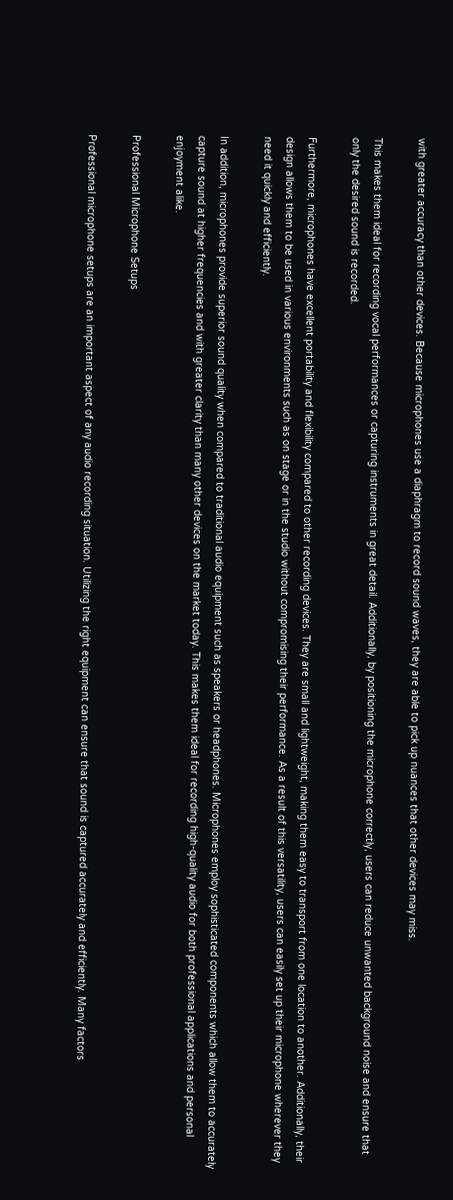with greater accuracy than other devices. Because microphones use a diaphragm to record sound waves, they are able to pick up nuances that other devices may miss.

This makes them ideal for recording vocal performances or capturing instruments in great detail. Additionally, by positioning the microphone correctly, users can reduce unwanted background noise and ensure that only the desired sound is recorded.

Furthermore, microphones have excellent portability and flexibility compared to other recording devices. They are small and lightweight, making them easy to transport from one location to another. Additionally, their design allows them to be used in various environments such as on stage or in the studio without compromising their performance. As a result of this versatility, users can easily set up their microphone wherever they need it quickly and efficiently.

In addition, microphones provide superior sound quality when compared to traditional audio equipment such as speakers or headphones. Microphones employ sophisticated components which allow them to accurately capture sound at higher frequencies and with greater clarity than many other devices on the market today. This makes them ideal for recording high-quality audio for both professional applications and personal enjoyment alike.

Professional Microphone Setups

Professional microphone setups are an important aspect of any audio recording situation. Utilizing the right equipment can ensure that sound is captured accurately and efficiently. Many factors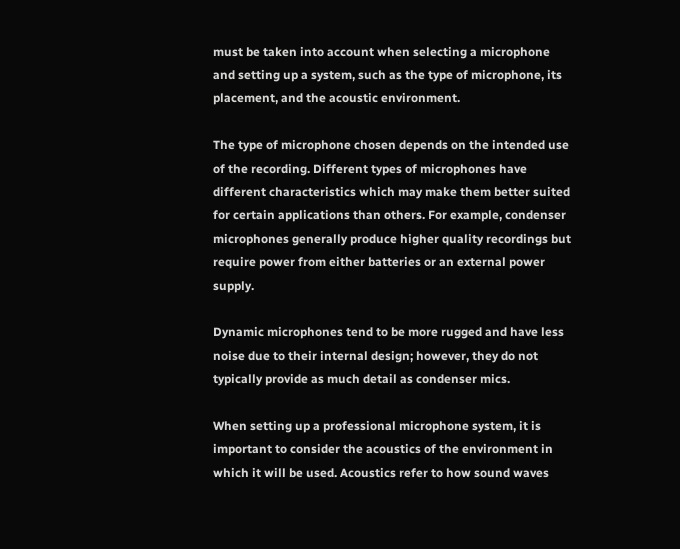must be taken into account when selecting a microphone and setting up a system, such as the type of microphone, its placement, and the acoustic environment.

The type of microphone chosen depends on the intended use of the recording. Different types of microphones have different characteristics which may make them better suited for certain applications than others. For example, condenser microphones generally produce higher quality recordings but require power from either batteries or an external power supply.

Dynamic microphones tend to be more rugged and have less noise due to their internal design; however, they do not typically provide as much detail as condenser mics.

When setting up a professional microphone system, it is important to consider the acoustics of the environment in which it will be used. Acoustics refer to how sound waves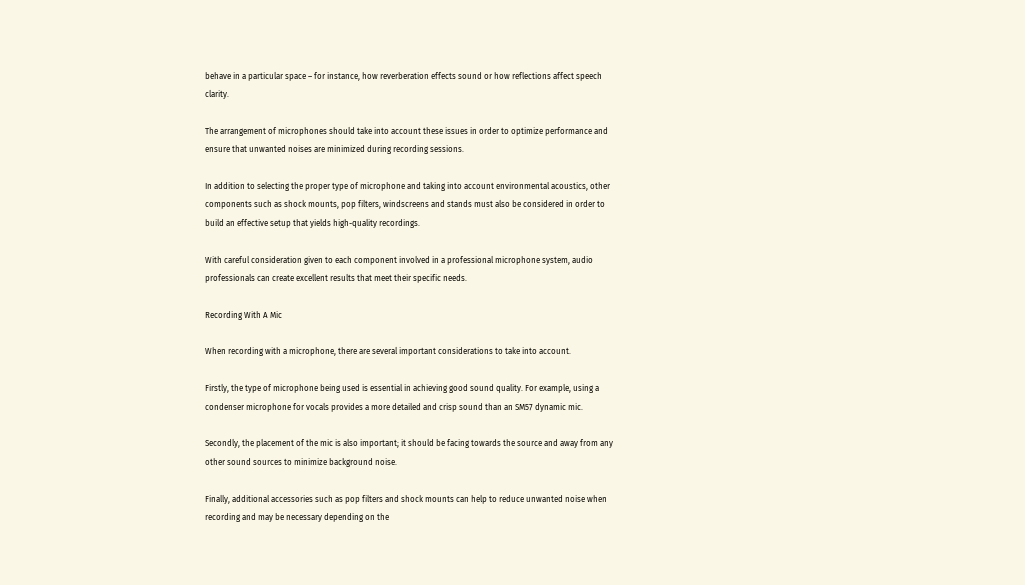behave in a particular space – for instance, how reverberation effects sound or how reflections affect speech clarity.

The arrangement of microphones should take into account these issues in order to optimize performance and ensure that unwanted noises are minimized during recording sessions.

In addition to selecting the proper type of microphone and taking into account environmental acoustics, other components such as shock mounts, pop filters, windscreens and stands must also be considered in order to build an effective setup that yields high-quality recordings.

With careful consideration given to each component involved in a professional microphone system, audio professionals can create excellent results that meet their specific needs.

Recording With A Mic

When recording with a microphone, there are several important considerations to take into account.

Firstly, the type of microphone being used is essential in achieving good sound quality. For example, using a condenser microphone for vocals provides a more detailed and crisp sound than an SM57 dynamic mic.

Secondly, the placement of the mic is also important; it should be facing towards the source and away from any other sound sources to minimize background noise.

Finally, additional accessories such as pop filters and shock mounts can help to reduce unwanted noise when recording and may be necessary depending on the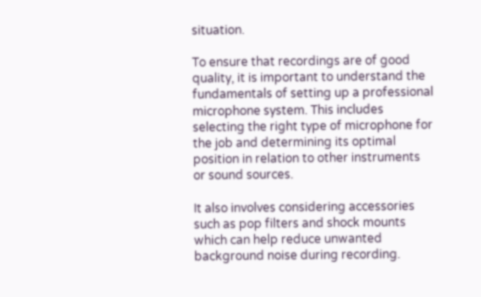situation.

To ensure that recordings are of good quality, it is important to understand the fundamentals of setting up a professional microphone system. This includes selecting the right type of microphone for the job and determining its optimal position in relation to other instruments or sound sources.

It also involves considering accessories such as pop filters and shock mounts which can help reduce unwanted background noise during recording.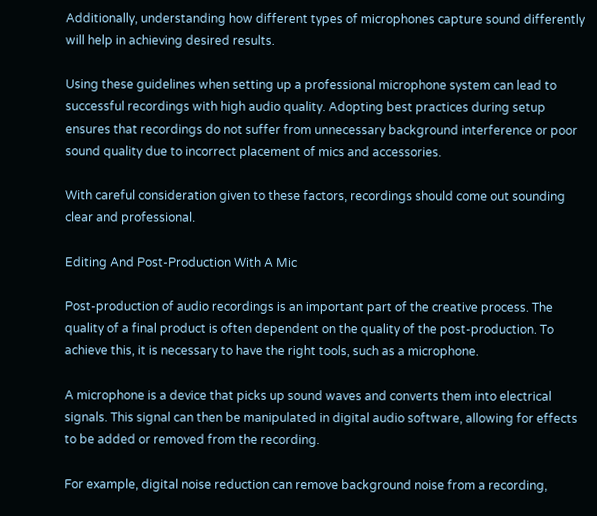Additionally, understanding how different types of microphones capture sound differently will help in achieving desired results.

Using these guidelines when setting up a professional microphone system can lead to successful recordings with high audio quality. Adopting best practices during setup ensures that recordings do not suffer from unnecessary background interference or poor sound quality due to incorrect placement of mics and accessories.

With careful consideration given to these factors, recordings should come out sounding clear and professional.

Editing And Post-Production With A Mic

Post-production of audio recordings is an important part of the creative process. The quality of a final product is often dependent on the quality of the post-production. To achieve this, it is necessary to have the right tools, such as a microphone.

A microphone is a device that picks up sound waves and converts them into electrical signals. This signal can then be manipulated in digital audio software, allowing for effects to be added or removed from the recording.

For example, digital noise reduction can remove background noise from a recording,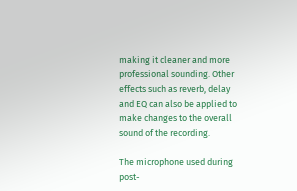making it cleaner and more professional sounding. Other effects such as reverb, delay and EQ can also be applied to make changes to the overall sound of the recording.

The microphone used during post-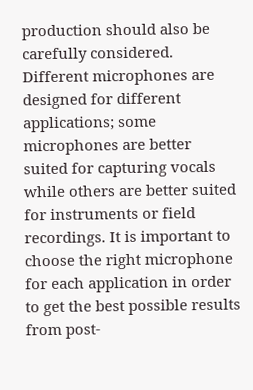production should also be carefully considered. Different microphones are designed for different applications; some microphones are better suited for capturing vocals while others are better suited for instruments or field recordings. It is important to choose the right microphone for each application in order to get the best possible results from post-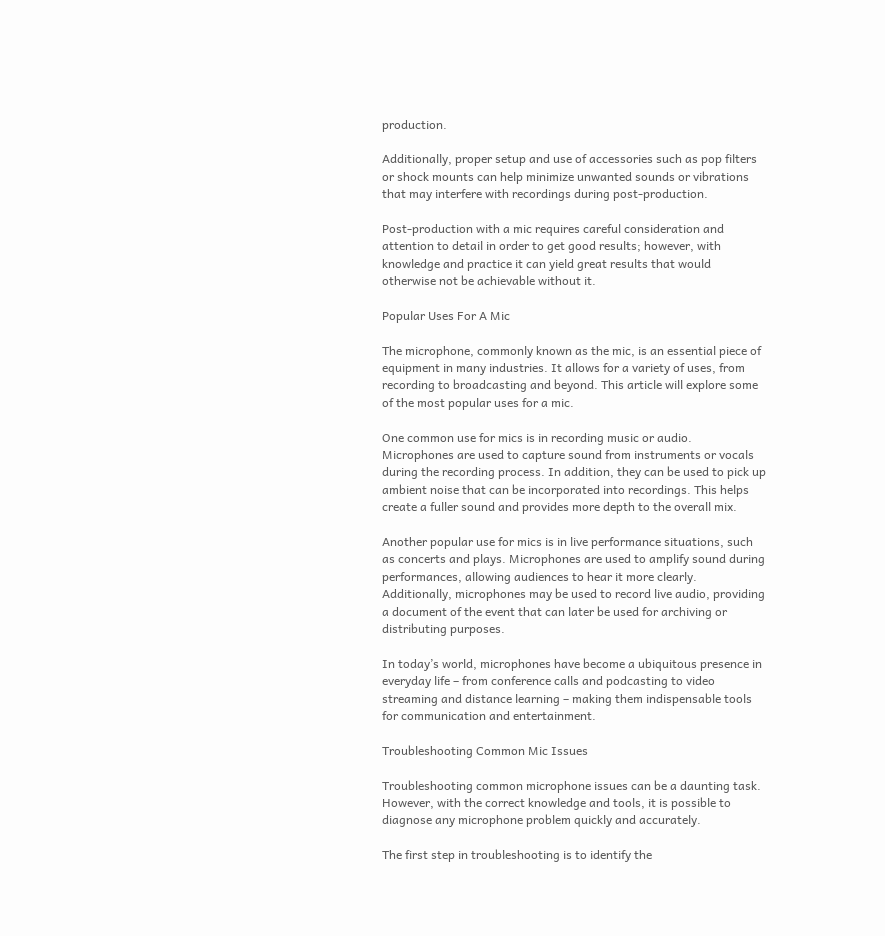production.

Additionally, proper setup and use of accessories such as pop filters or shock mounts can help minimize unwanted sounds or vibrations that may interfere with recordings during post-production.

Post-production with a mic requires careful consideration and attention to detail in order to get good results; however, with knowledge and practice it can yield great results that would otherwise not be achievable without it.

Popular Uses For A Mic

The microphone, commonly known as the mic, is an essential piece of equipment in many industries. It allows for a variety of uses, from recording to broadcasting and beyond. This article will explore some of the most popular uses for a mic.

One common use for mics is in recording music or audio. Microphones are used to capture sound from instruments or vocals during the recording process. In addition, they can be used to pick up ambient noise that can be incorporated into recordings. This helps create a fuller sound and provides more depth to the overall mix.

Another popular use for mics is in live performance situations, such as concerts and plays. Microphones are used to amplify sound during performances, allowing audiences to hear it more clearly. Additionally, microphones may be used to record live audio, providing a document of the event that can later be used for archiving or distributing purposes.

In today’s world, microphones have become a ubiquitous presence in everyday life – from conference calls and podcasting to video streaming and distance learning – making them indispensable tools for communication and entertainment.

Troubleshooting Common Mic Issues

Troubleshooting common microphone issues can be a daunting task. However, with the correct knowledge and tools, it is possible to diagnose any microphone problem quickly and accurately.

The first step in troubleshooting is to identify the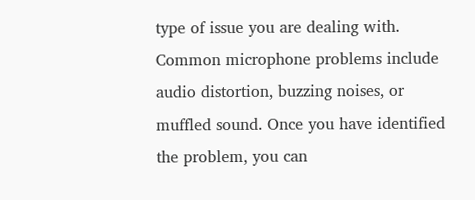type of issue you are dealing with. Common microphone problems include audio distortion, buzzing noises, or muffled sound. Once you have identified the problem, you can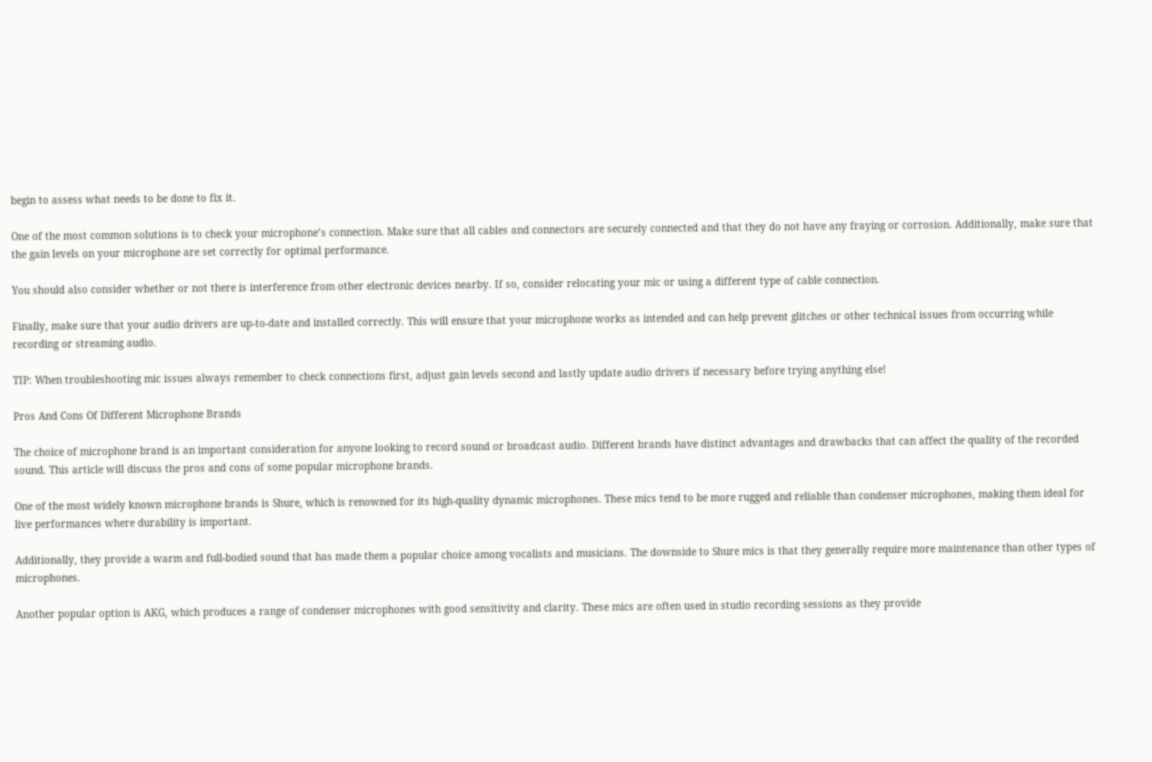begin to assess what needs to be done to fix it.

One of the most common solutions is to check your microphone’s connection. Make sure that all cables and connectors are securely connected and that they do not have any fraying or corrosion. Additionally, make sure that the gain levels on your microphone are set correctly for optimal performance.

You should also consider whether or not there is interference from other electronic devices nearby. If so, consider relocating your mic or using a different type of cable connection.

Finally, make sure that your audio drivers are up-to-date and installed correctly. This will ensure that your microphone works as intended and can help prevent glitches or other technical issues from occurring while recording or streaming audio.

TIP: When troubleshooting mic issues always remember to check connections first, adjust gain levels second and lastly update audio drivers if necessary before trying anything else!

Pros And Cons Of Different Microphone Brands

The choice of microphone brand is an important consideration for anyone looking to record sound or broadcast audio. Different brands have distinct advantages and drawbacks that can affect the quality of the recorded sound. This article will discuss the pros and cons of some popular microphone brands.

One of the most widely known microphone brands is Shure, which is renowned for its high-quality dynamic microphones. These mics tend to be more rugged and reliable than condenser microphones, making them ideal for live performances where durability is important.

Additionally, they provide a warm and full-bodied sound that has made them a popular choice among vocalists and musicians. The downside to Shure mics is that they generally require more maintenance than other types of microphones.

Another popular option is AKG, which produces a range of condenser microphones with good sensitivity and clarity. These mics are often used in studio recording sessions as they provide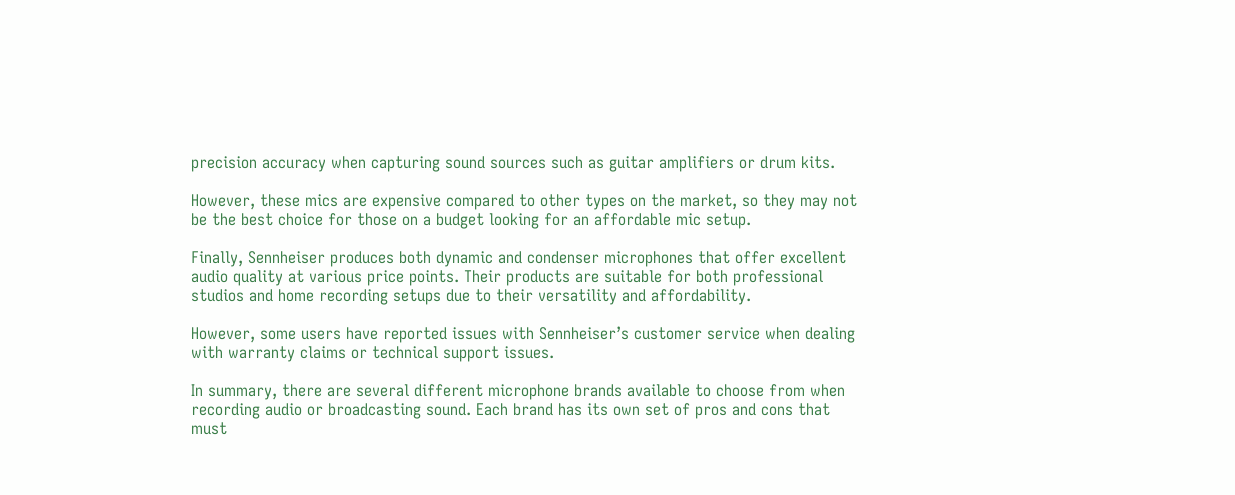precision accuracy when capturing sound sources such as guitar amplifiers or drum kits.

However, these mics are expensive compared to other types on the market, so they may not be the best choice for those on a budget looking for an affordable mic setup.

Finally, Sennheiser produces both dynamic and condenser microphones that offer excellent audio quality at various price points. Their products are suitable for both professional studios and home recording setups due to their versatility and affordability.

However, some users have reported issues with Sennheiser’s customer service when dealing with warranty claims or technical support issues.

In summary, there are several different microphone brands available to choose from when recording audio or broadcasting sound. Each brand has its own set of pros and cons that must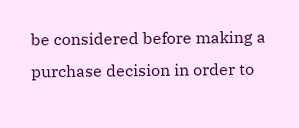be considered before making a purchase decision in order to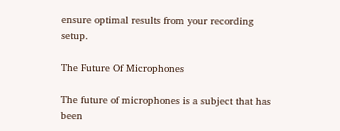ensure optimal results from your recording setup.

The Future Of Microphones

The future of microphones is a subject that has been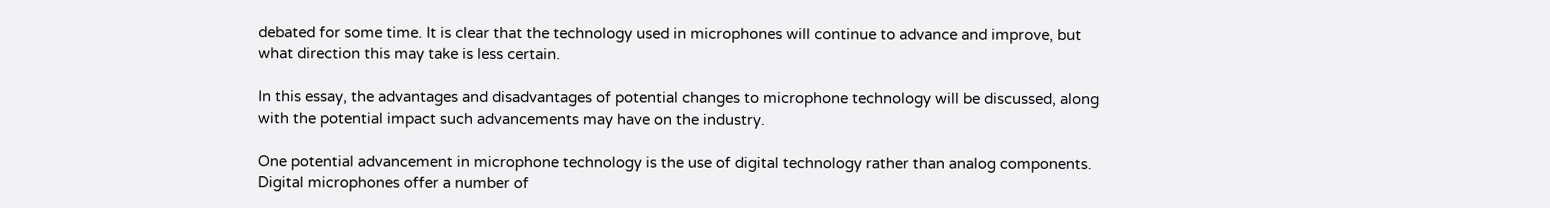debated for some time. It is clear that the technology used in microphones will continue to advance and improve, but what direction this may take is less certain.

In this essay, the advantages and disadvantages of potential changes to microphone technology will be discussed, along with the potential impact such advancements may have on the industry.

One potential advancement in microphone technology is the use of digital technology rather than analog components. Digital microphones offer a number of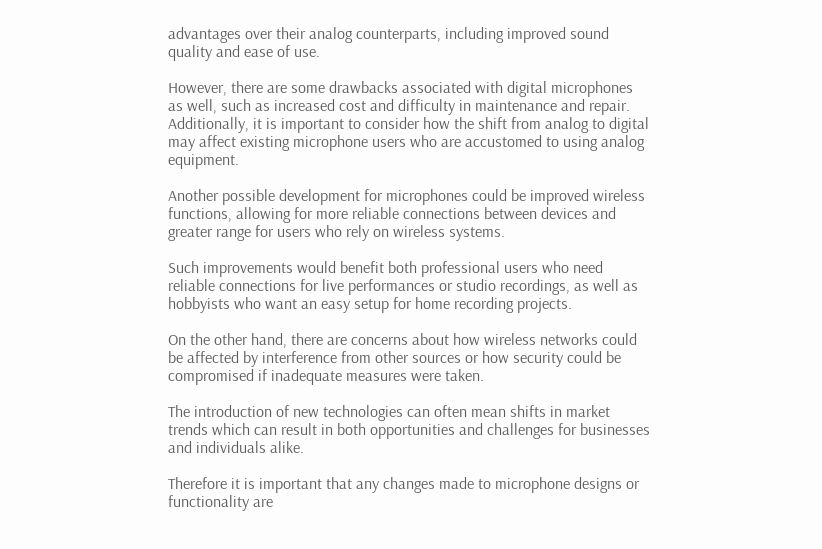advantages over their analog counterparts, including improved sound quality and ease of use.

However, there are some drawbacks associated with digital microphones as well, such as increased cost and difficulty in maintenance and repair. Additionally, it is important to consider how the shift from analog to digital may affect existing microphone users who are accustomed to using analog equipment.

Another possible development for microphones could be improved wireless functions, allowing for more reliable connections between devices and greater range for users who rely on wireless systems.

Such improvements would benefit both professional users who need reliable connections for live performances or studio recordings, as well as hobbyists who want an easy setup for home recording projects.

On the other hand, there are concerns about how wireless networks could be affected by interference from other sources or how security could be compromised if inadequate measures were taken.

The introduction of new technologies can often mean shifts in market trends which can result in both opportunities and challenges for businesses and individuals alike.

Therefore it is important that any changes made to microphone designs or functionality are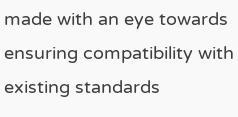made with an eye towards ensuring compatibility with existing standards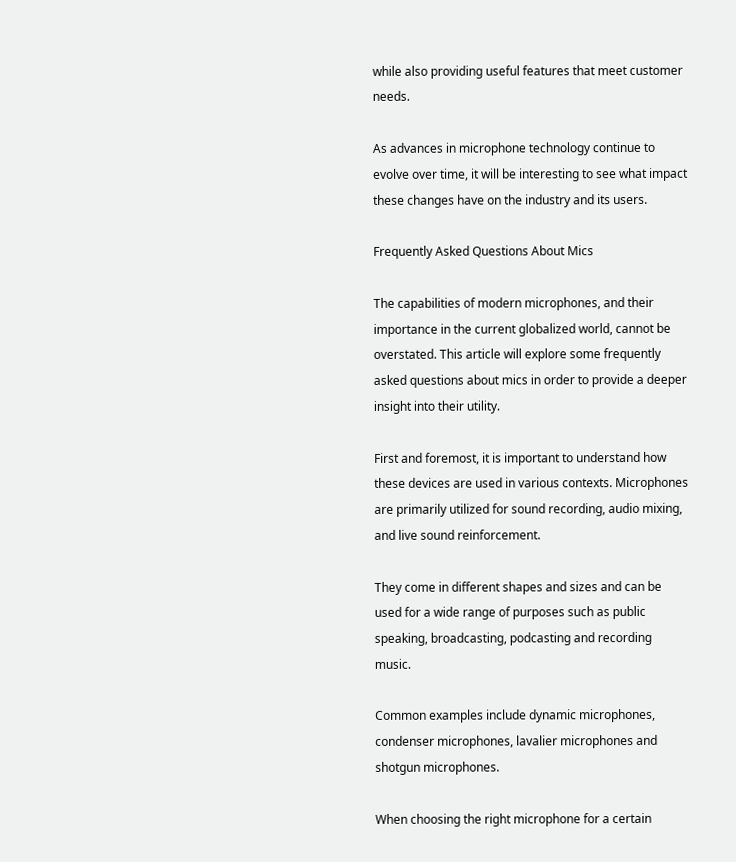while also providing useful features that meet customer needs.

As advances in microphone technology continue to evolve over time, it will be interesting to see what impact these changes have on the industry and its users.

Frequently Asked Questions About Mics

The capabilities of modern microphones, and their importance in the current globalized world, cannot be overstated. This article will explore some frequently asked questions about mics in order to provide a deeper insight into their utility.

First and foremost, it is important to understand how these devices are used in various contexts. Microphones are primarily utilized for sound recording, audio mixing, and live sound reinforcement.

They come in different shapes and sizes and can be used for a wide range of purposes such as public speaking, broadcasting, podcasting and recording music.

Common examples include dynamic microphones, condenser microphones, lavalier microphones and shotgun microphones.

When choosing the right microphone for a certain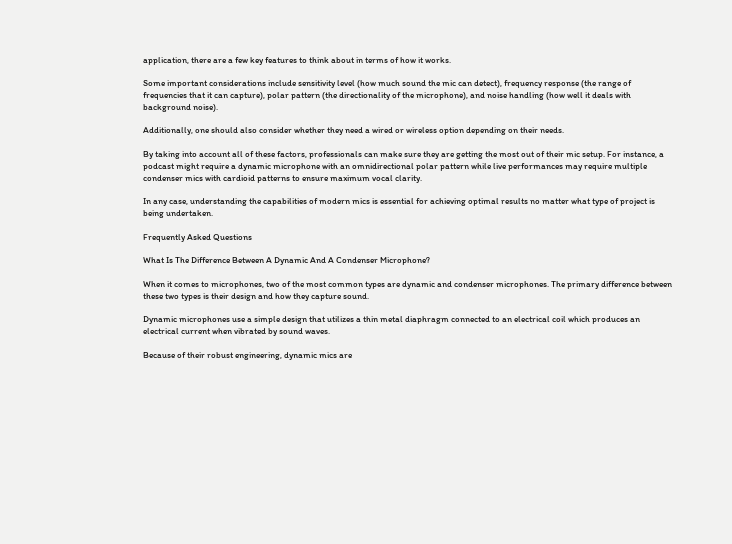application, there are a few key features to think about in terms of how it works.

Some important considerations include sensitivity level (how much sound the mic can detect), frequency response (the range of frequencies that it can capture), polar pattern (the directionality of the microphone), and noise handling (how well it deals with background noise).

Additionally, one should also consider whether they need a wired or wireless option depending on their needs.

By taking into account all of these factors, professionals can make sure they are getting the most out of their mic setup. For instance, a podcast might require a dynamic microphone with an omnidirectional polar pattern while live performances may require multiple condenser mics with cardioid patterns to ensure maximum vocal clarity.

In any case, understanding the capabilities of modern mics is essential for achieving optimal results no matter what type of project is being undertaken.

Frequently Asked Questions

What Is The Difference Between A Dynamic And A Condenser Microphone?

When it comes to microphones, two of the most common types are dynamic and condenser microphones. The primary difference between these two types is their design and how they capture sound.

Dynamic microphones use a simple design that utilizes a thin metal diaphragm connected to an electrical coil which produces an electrical current when vibrated by sound waves.

Because of their robust engineering, dynamic mics are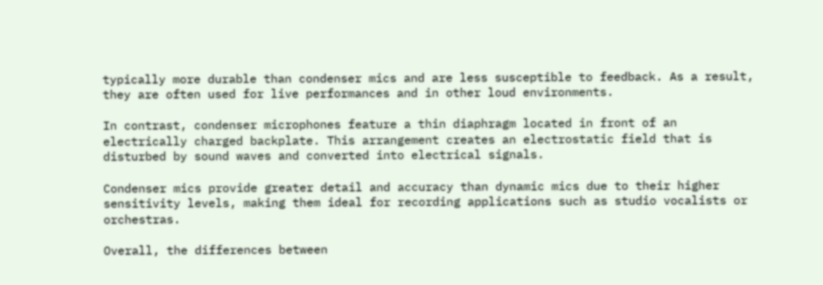typically more durable than condenser mics and are less susceptible to feedback. As a result, they are often used for live performances and in other loud environments.

In contrast, condenser microphones feature a thin diaphragm located in front of an electrically charged backplate. This arrangement creates an electrostatic field that is disturbed by sound waves and converted into electrical signals.

Condenser mics provide greater detail and accuracy than dynamic mics due to their higher sensitivity levels, making them ideal for recording applications such as studio vocalists or orchestras.

Overall, the differences between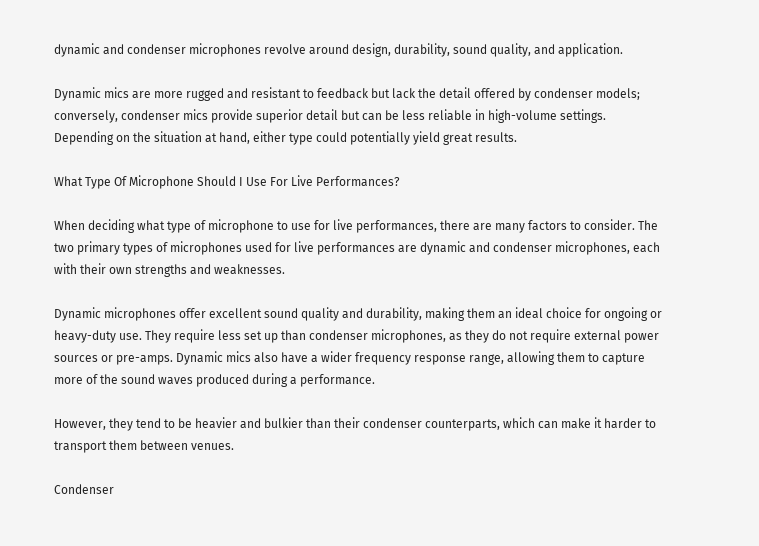dynamic and condenser microphones revolve around design, durability, sound quality, and application.

Dynamic mics are more rugged and resistant to feedback but lack the detail offered by condenser models; conversely, condenser mics provide superior detail but can be less reliable in high-volume settings. Depending on the situation at hand, either type could potentially yield great results.

What Type Of Microphone Should I Use For Live Performances?

When deciding what type of microphone to use for live performances, there are many factors to consider. The two primary types of microphones used for live performances are dynamic and condenser microphones, each with their own strengths and weaknesses.

Dynamic microphones offer excellent sound quality and durability, making them an ideal choice for ongoing or heavy-duty use. They require less set up than condenser microphones, as they do not require external power sources or pre-amps. Dynamic mics also have a wider frequency response range, allowing them to capture more of the sound waves produced during a performance.

However, they tend to be heavier and bulkier than their condenser counterparts, which can make it harder to transport them between venues.

Condenser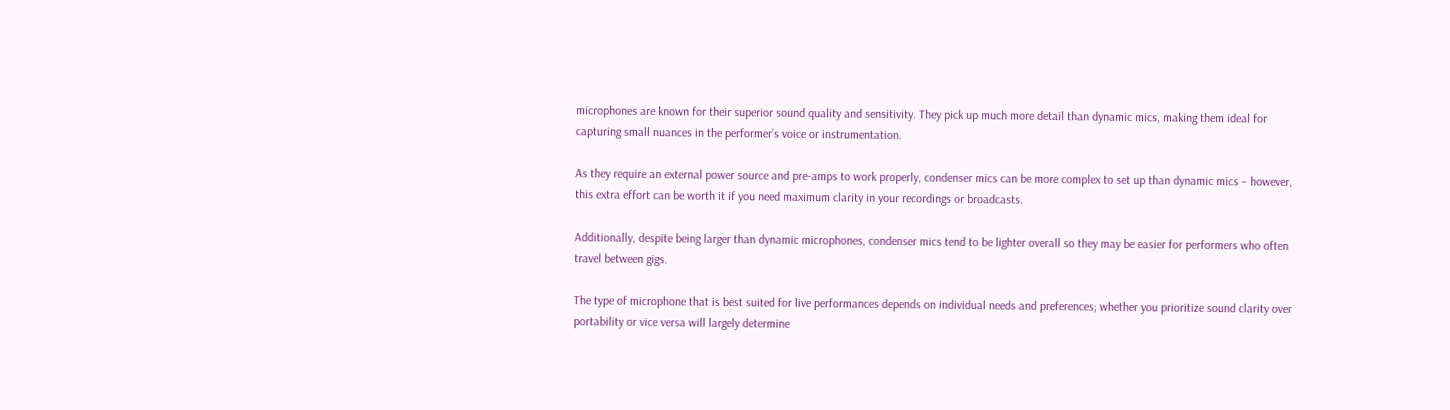microphones are known for their superior sound quality and sensitivity. They pick up much more detail than dynamic mics, making them ideal for capturing small nuances in the performer’s voice or instrumentation.

As they require an external power source and pre-amps to work properly, condenser mics can be more complex to set up than dynamic mics – however, this extra effort can be worth it if you need maximum clarity in your recordings or broadcasts.

Additionally, despite being larger than dynamic microphones, condenser mics tend to be lighter overall so they may be easier for performers who often travel between gigs.

The type of microphone that is best suited for live performances depends on individual needs and preferences; whether you prioritize sound clarity over portability or vice versa will largely determine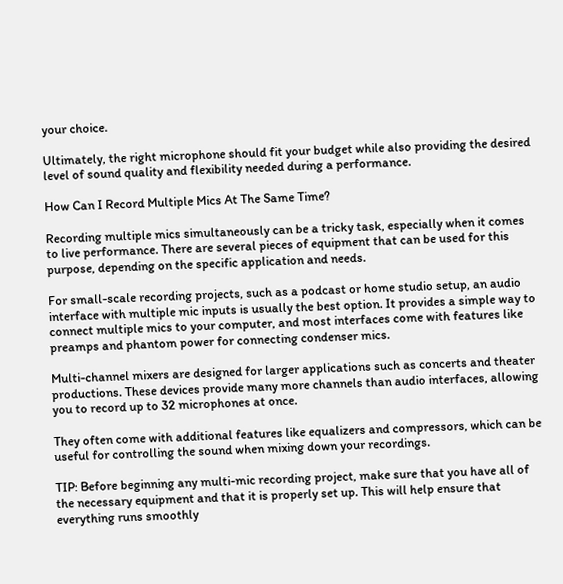your choice.

Ultimately, the right microphone should fit your budget while also providing the desired level of sound quality and flexibility needed during a performance.

How Can I Record Multiple Mics At The Same Time?

Recording multiple mics simultaneously can be a tricky task, especially when it comes to live performance. There are several pieces of equipment that can be used for this purpose, depending on the specific application and needs.

For small-scale recording projects, such as a podcast or home studio setup, an audio interface with multiple mic inputs is usually the best option. It provides a simple way to connect multiple mics to your computer, and most interfaces come with features like preamps and phantom power for connecting condenser mics.

Multi-channel mixers are designed for larger applications such as concerts and theater productions. These devices provide many more channels than audio interfaces, allowing you to record up to 32 microphones at once.

They often come with additional features like equalizers and compressors, which can be useful for controlling the sound when mixing down your recordings.

TIP: Before beginning any multi-mic recording project, make sure that you have all of the necessary equipment and that it is properly set up. This will help ensure that everything runs smoothly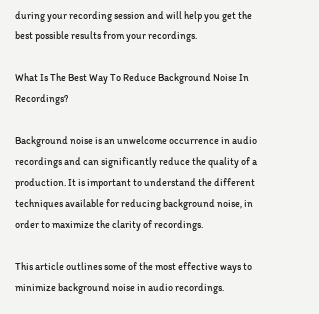during your recording session and will help you get the best possible results from your recordings.

What Is The Best Way To Reduce Background Noise In Recordings?

Background noise is an unwelcome occurrence in audio recordings and can significantly reduce the quality of a production. It is important to understand the different techniques available for reducing background noise, in order to maximize the clarity of recordings.

This article outlines some of the most effective ways to minimize background noise in audio recordings.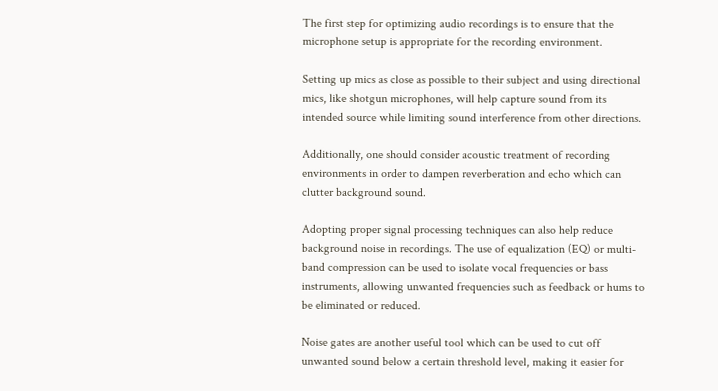The first step for optimizing audio recordings is to ensure that the microphone setup is appropriate for the recording environment.

Setting up mics as close as possible to their subject and using directional mics, like shotgun microphones, will help capture sound from its intended source while limiting sound interference from other directions.

Additionally, one should consider acoustic treatment of recording environments in order to dampen reverberation and echo which can clutter background sound.

Adopting proper signal processing techniques can also help reduce background noise in recordings. The use of equalization (EQ) or multi-band compression can be used to isolate vocal frequencies or bass instruments, allowing unwanted frequencies such as feedback or hums to be eliminated or reduced.

Noise gates are another useful tool which can be used to cut off unwanted sound below a certain threshold level, making it easier for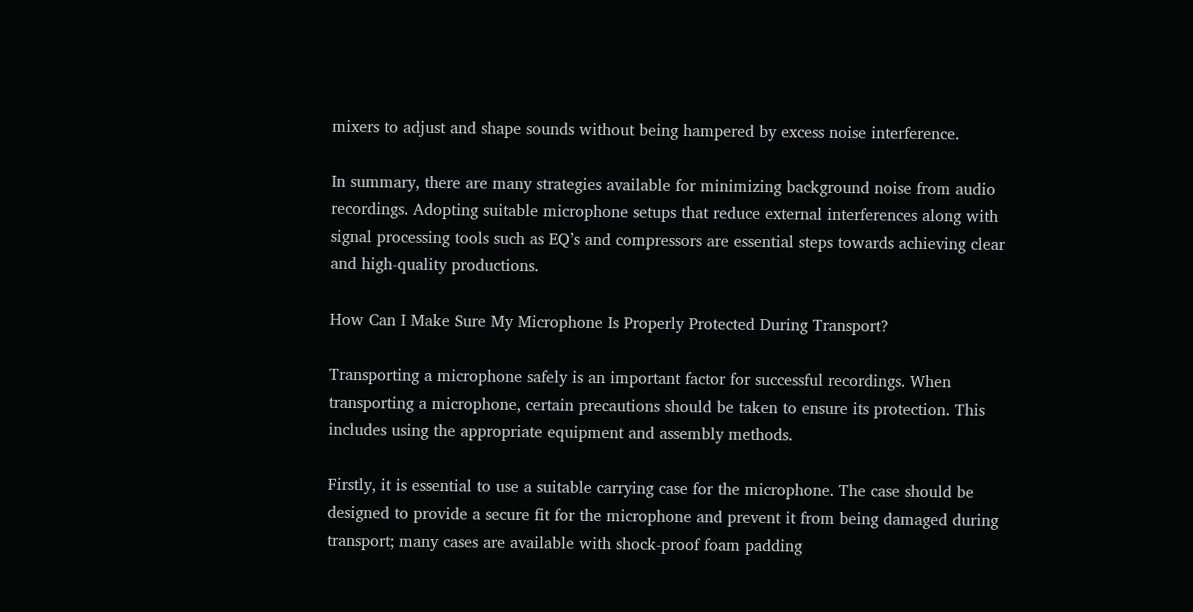mixers to adjust and shape sounds without being hampered by excess noise interference.

In summary, there are many strategies available for minimizing background noise from audio recordings. Adopting suitable microphone setups that reduce external interferences along with signal processing tools such as EQ’s and compressors are essential steps towards achieving clear and high-quality productions.

How Can I Make Sure My Microphone Is Properly Protected During Transport?

Transporting a microphone safely is an important factor for successful recordings. When transporting a microphone, certain precautions should be taken to ensure its protection. This includes using the appropriate equipment and assembly methods.

Firstly, it is essential to use a suitable carrying case for the microphone. The case should be designed to provide a secure fit for the microphone and prevent it from being damaged during transport; many cases are available with shock-proof foam padding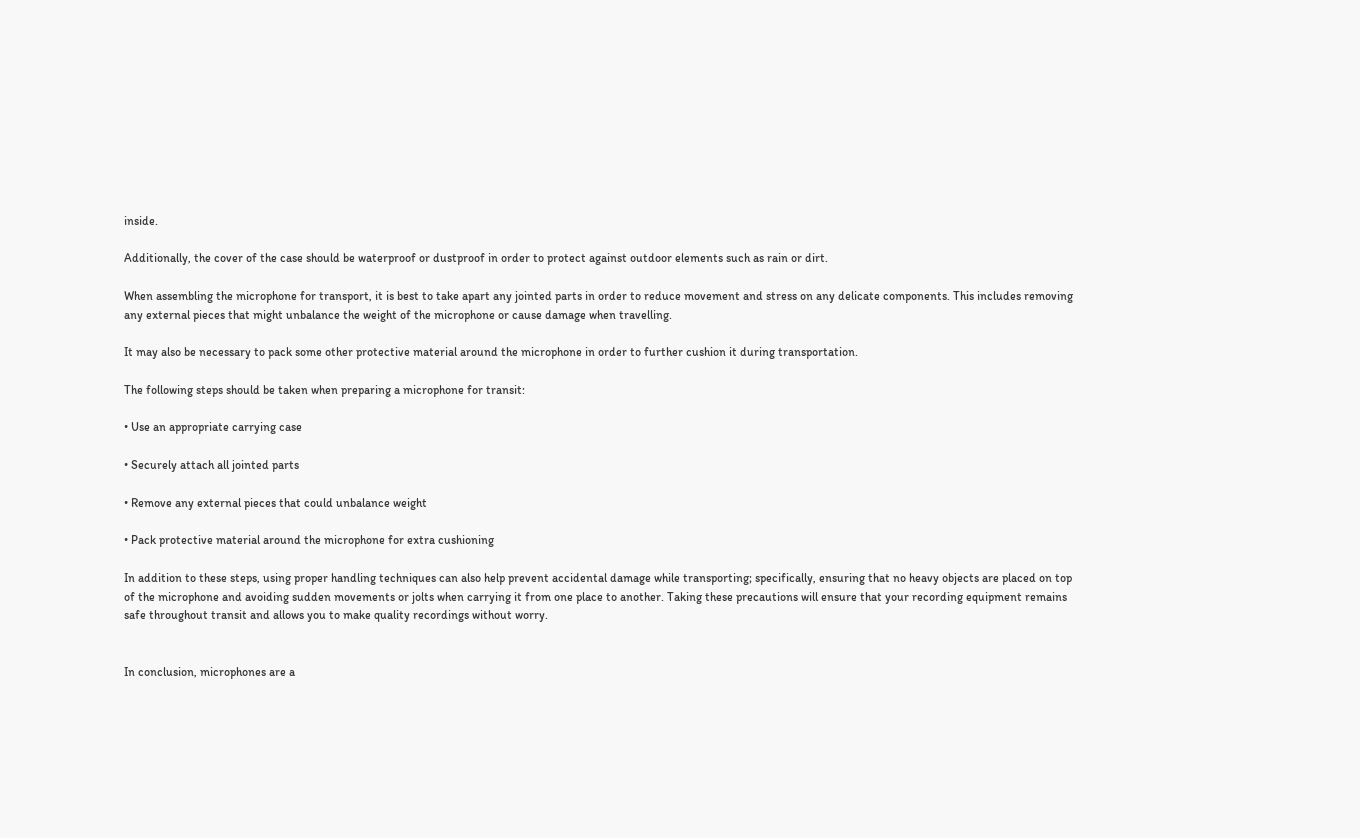inside.

Additionally, the cover of the case should be waterproof or dustproof in order to protect against outdoor elements such as rain or dirt.

When assembling the microphone for transport, it is best to take apart any jointed parts in order to reduce movement and stress on any delicate components. This includes removing any external pieces that might unbalance the weight of the microphone or cause damage when travelling.

It may also be necessary to pack some other protective material around the microphone in order to further cushion it during transportation.

The following steps should be taken when preparing a microphone for transit:

• Use an appropriate carrying case

• Securely attach all jointed parts

• Remove any external pieces that could unbalance weight

• Pack protective material around the microphone for extra cushioning

In addition to these steps, using proper handling techniques can also help prevent accidental damage while transporting; specifically, ensuring that no heavy objects are placed on top of the microphone and avoiding sudden movements or jolts when carrying it from one place to another. Taking these precautions will ensure that your recording equipment remains safe throughout transit and allows you to make quality recordings without worry.


In conclusion, microphones are a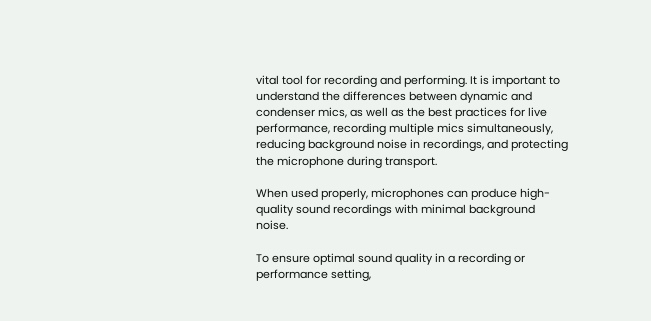vital tool for recording and performing. It is important to understand the differences between dynamic and condenser mics, as well as the best practices for live performance, recording multiple mics simultaneously, reducing background noise in recordings, and protecting the microphone during transport.

When used properly, microphones can produce high-quality sound recordings with minimal background noise.

To ensure optimal sound quality in a recording or performance setting,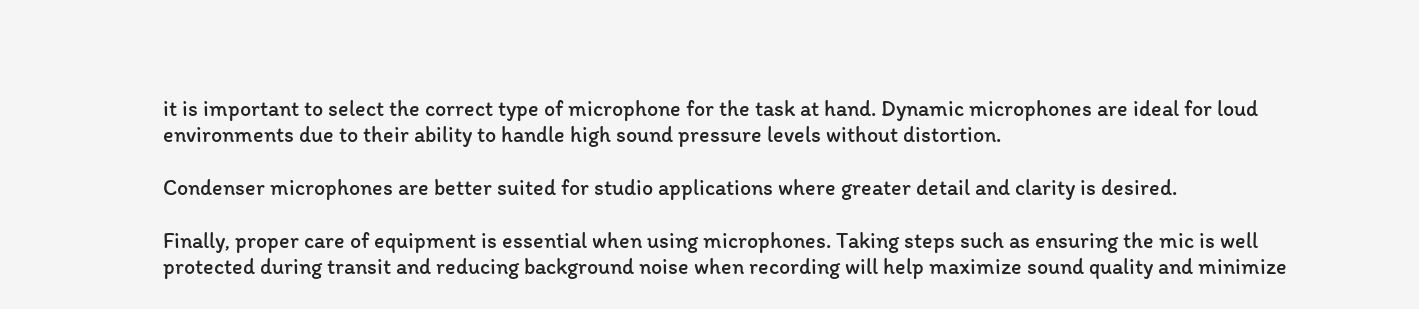it is important to select the correct type of microphone for the task at hand. Dynamic microphones are ideal for loud environments due to their ability to handle high sound pressure levels without distortion.

Condenser microphones are better suited for studio applications where greater detail and clarity is desired.

Finally, proper care of equipment is essential when using microphones. Taking steps such as ensuring the mic is well protected during transit and reducing background noise when recording will help maximize sound quality and minimize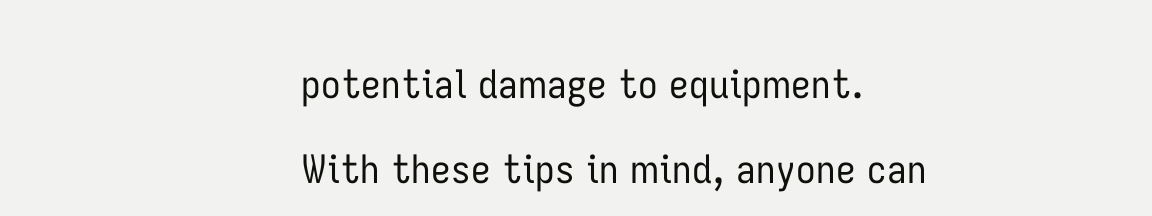potential damage to equipment.

With these tips in mind, anyone can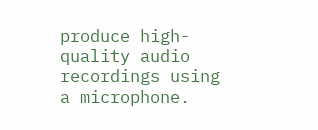produce high-quality audio recordings using a microphone.